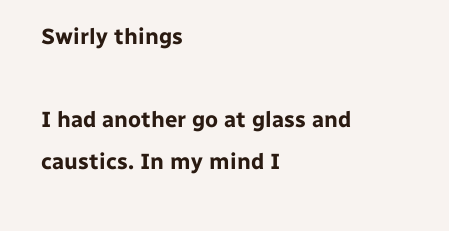Swirly things

I had another go at glass and caustics. In my mind I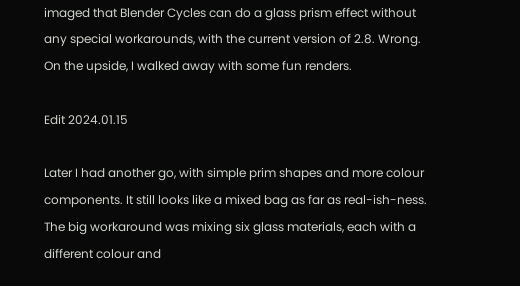imaged that Blender Cycles can do a glass prism effect without any special workarounds, with the current version of 2.8. Wrong. On the upside, I walked away with some fun renders.

Edit 2024.01.15

Later I had another go, with simple prim shapes and more colour components. It still looks like a mixed bag as far as real-ish-ness. The big workaround was mixing six glass materials, each with a different colour and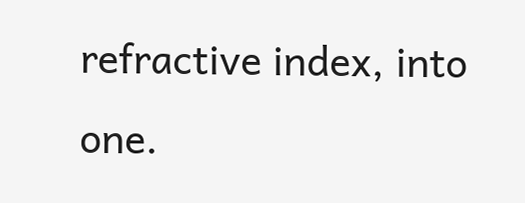refractive index, into one.